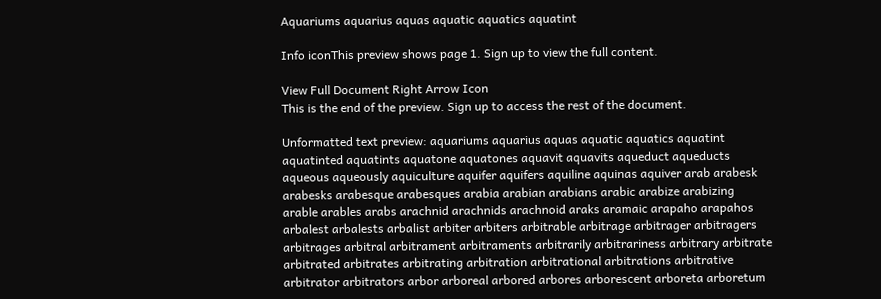Aquariums aquarius aquas aquatic aquatics aquatint

Info iconThis preview shows page 1. Sign up to view the full content.

View Full Document Right Arrow Icon
This is the end of the preview. Sign up to access the rest of the document.

Unformatted text preview: aquariums aquarius aquas aquatic aquatics aquatint aquatinted aquatints aquatone aquatones aquavit aquavits aqueduct aqueducts aqueous aqueously aquiculture aquifer aquifers aquiline aquinas aquiver arab arabesk arabesks arabesque arabesques arabia arabian arabians arabic arabize arabizing arable arables arabs arachnid arachnids arachnoid araks aramaic arapaho arapahos arbalest arbalests arbalist arbiter arbiters arbitrable arbitrage arbitrager arbitragers arbitrages arbitral arbitrament arbitraments arbitrarily arbitrariness arbitrary arbitrate arbitrated arbitrates arbitrating arbitration arbitrational arbitrations arbitrative arbitrator arbitrators arbor arboreal arbored arbores arborescent arboreta arboretum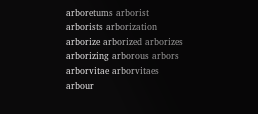arboretums arborist arborists arborization arborize arborized arborizes arborizing arborous arbors arborvitae arborvitaes arbour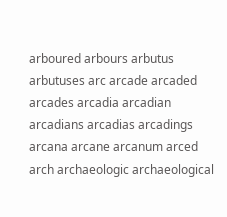arboured arbours arbutus arbutuses arc arcade arcaded arcades arcadia arcadian arcadians arcadias arcadings arcana arcane arcanum arced arch archaeologic archaeological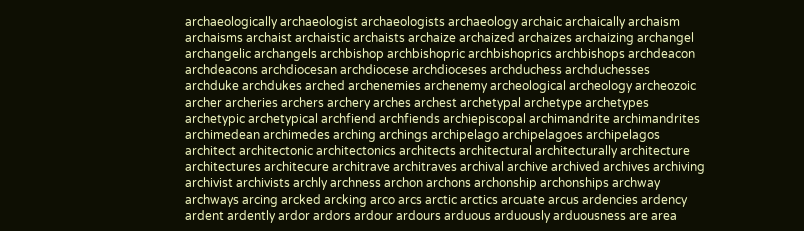archaeologically archaeologist archaeologists archaeology archaic archaically archaism archaisms archaist archaistic archaists archaize archaized archaizes archaizing archangel archangelic archangels archbishop archbishopric archbishoprics archbishops archdeacon archdeacons archdiocesan archdiocese archdioceses archduchess archduchesses archduke archdukes arched archenemies archenemy archeological archeology archeozoic archer archeries archers archery arches archest archetypal archetype archetypes archetypic archetypical archfiend archfiends archiepiscopal archimandrite archimandrites archimedean archimedes arching archings archipelago archipelagoes archipelagos architect architectonic architectonics architects architectural architecturally architecture architectures architecure architrave architraves archival archive archived archives archiving archivist archivists archly archness archon archons archonship archonships archway archways arcing arcked arcking arco arcs arctic arctics arcuate arcus ardencies ardency ardent ardently ardor ardors ardour ardours arduous arduously arduousness are area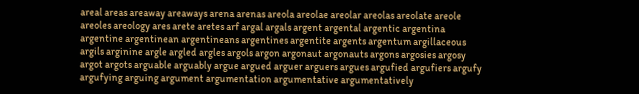areal areas areaway areaways arena arenas areola areolae areolar areolas areolate areole areoles areology ares arete aretes arf argal argals argent argental argentic argentina argentine argentinean argentineans argentines argentite argents argentum argillaceous argils arginine argle argled argles argols argon argonaut argonauts argons argosies argosy argot argots arguable arguably argue argued arguer arguers argues argufied argufiers argufy argufying arguing argument argumentation argumentative argumentatively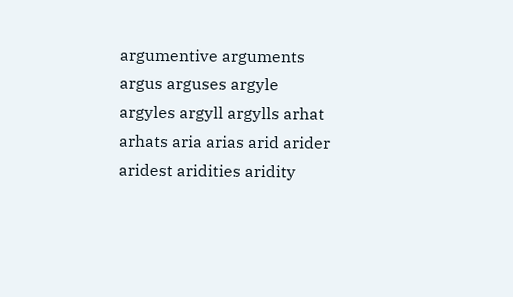argumentive arguments argus arguses argyle argyles argyll argylls arhat arhats aria arias arid arider aridest aridities aridity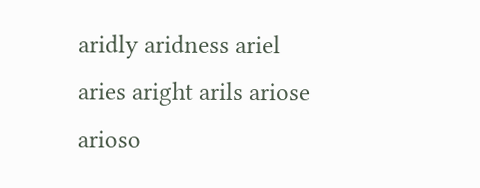aridly aridness ariel aries aright arils ariose arioso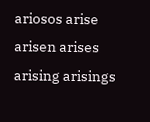ariosos arise arisen arises arising arisings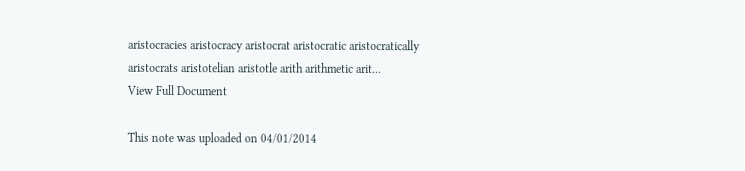aristocracies aristocracy aristocrat aristocratic aristocratically aristocrats aristotelian aristotle arith arithmetic arit...
View Full Document

This note was uploaded on 04/01/2014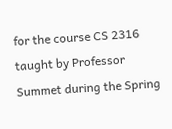for the course CS 2316 taught by Professor Summet during the Spring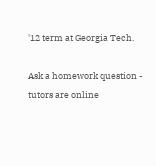'12 term at Georgia Tech.

Ask a homework question - tutors are online